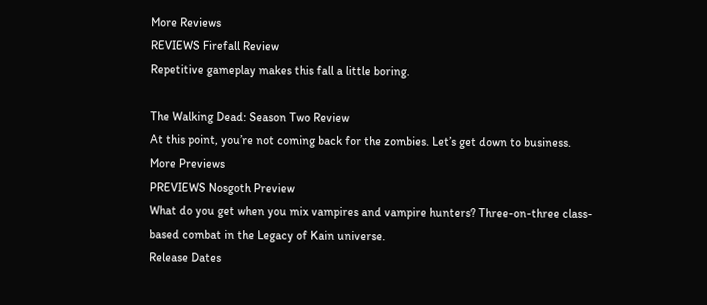More Reviews
REVIEWS Firefall Review
Repetitive gameplay makes this fall a little boring.

The Walking Dead: Season Two Review
At this point, you’re not coming back for the zombies. Let’s get down to business.
More Previews
PREVIEWS Nosgoth Preview
What do you get when you mix vampires and vampire hunters? Three-on-three class-based combat in the Legacy of Kain universe.
Release Dates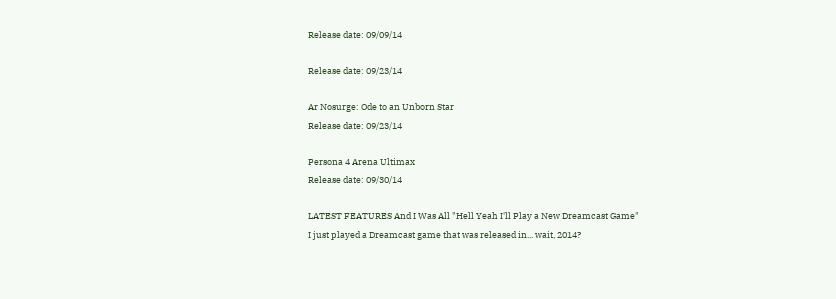Release date: 09/09/14

Release date: 09/23/14

Ar Nosurge: Ode to an Unborn Star
Release date: 09/23/14

Persona 4 Arena Ultimax
Release date: 09/30/14

LATEST FEATURES And I Was All "Hell Yeah I'll Play a New Dreamcast Game"
I just played a Dreamcast game that was released in... wait, 2014?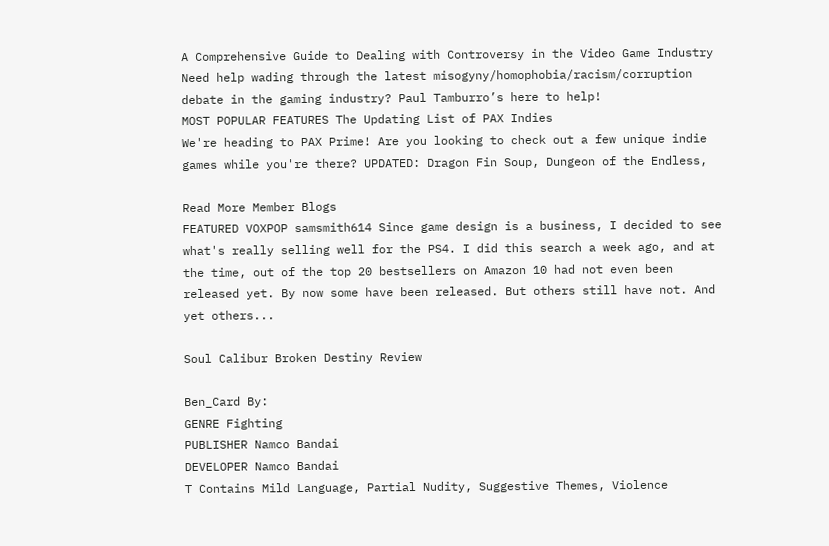A Comprehensive Guide to Dealing with Controversy in the Video Game Industry
Need help wading through the latest misogyny/homophobia/racism/corruption debate in the gaming industry? Paul Tamburro’s here to help!
MOST POPULAR FEATURES The Updating List of PAX Indies
We're heading to PAX Prime! Are you looking to check out a few unique indie games while you're there? UPDATED: Dragon Fin Soup, Dungeon of the Endless,

Read More Member Blogs
FEATURED VOXPOP samsmith614 Since game design is a business, I decided to see what's really selling well for the PS4. I did this search a week ago, and at the time, out of the top 20 bestsellers on Amazon 10 had not even been released yet. By now some have been released. But others still have not. And yet others...

Soul Calibur Broken Destiny Review

Ben_Card By:
GENRE Fighting
PUBLISHER Namco Bandai
DEVELOPER Namco Bandai
T Contains Mild Language, Partial Nudity, Suggestive Themes, Violence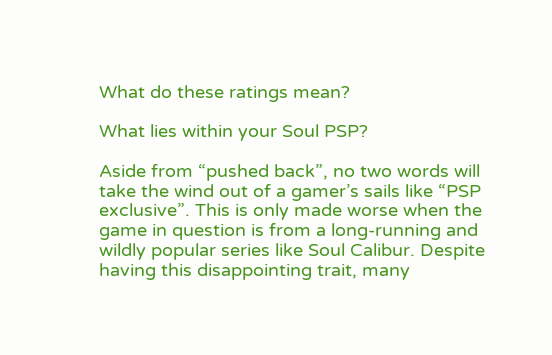What do these ratings mean?

What lies within your Soul PSP?

Aside from “pushed back”, no two words will take the wind out of a gamer’s sails like “PSP exclusive”. This is only made worse when the game in question is from a long-running and wildly popular series like Soul Calibur. Despite having this disappointing trait, many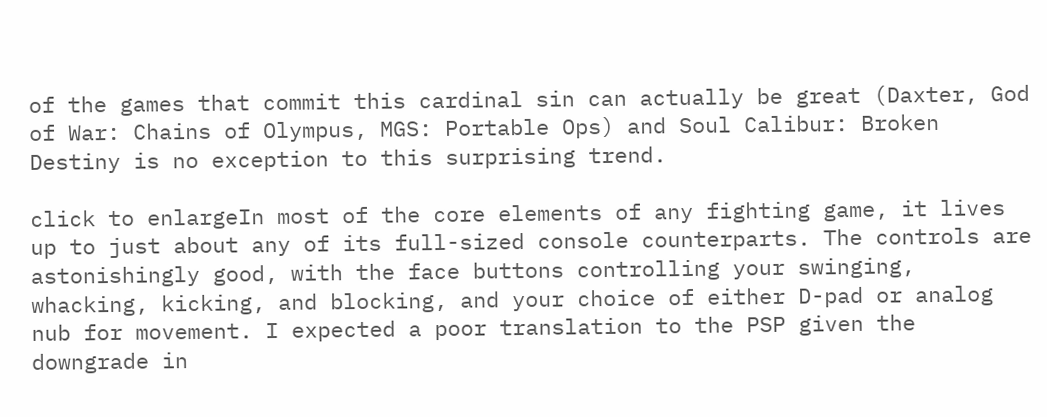of the games that commit this cardinal sin can actually be great (Daxter, God of War: Chains of Olympus, MGS: Portable Ops) and Soul Calibur: Broken Destiny is no exception to this surprising trend.

click to enlargeIn most of the core elements of any fighting game, it lives up to just about any of its full-sized console counterparts. The controls are astonishingly good, with the face buttons controlling your swinging, whacking, kicking, and blocking, and your choice of either D-pad or analog nub for movement. I expected a poor translation to the PSP given the downgrade in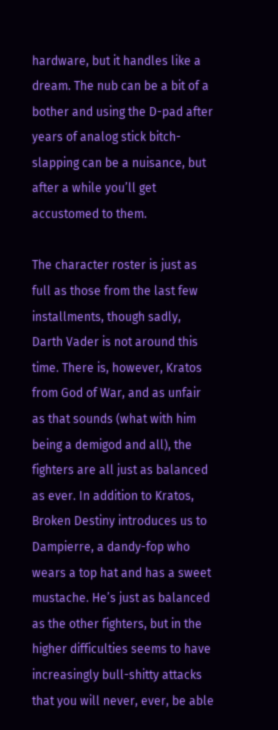hardware, but it handles like a dream. The nub can be a bit of a bother and using the D-pad after years of analog stick bitch-slapping can be a nuisance, but after a while you’ll get accustomed to them.

The character roster is just as full as those from the last few installments, though sadly, Darth Vader is not around this time. There is, however, Kratos from God of War, and as unfair as that sounds (what with him being a demigod and all), the fighters are all just as balanced as ever. In addition to Kratos, Broken Destiny introduces us to Dampierre, a dandy-fop who wears a top hat and has a sweet mustache. He’s just as balanced as the other fighters, but in the higher difficulties seems to have increasingly bull-shitty attacks that you will never, ever, be able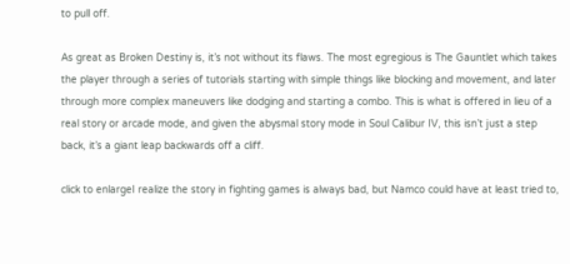to pull off.

As great as Broken Destiny is, it’s not without its flaws. The most egregious is The Gauntlet which takes the player through a series of tutorials starting with simple things like blocking and movement, and later through more complex maneuvers like dodging and starting a combo. This is what is offered in lieu of a real story or arcade mode, and given the abysmal story mode in Soul Calibur IV, this isn’t just a step back, it’s a giant leap backwards off a cliff.

click to enlargeI realize the story in fighting games is always bad, but Namco could have at least tried to,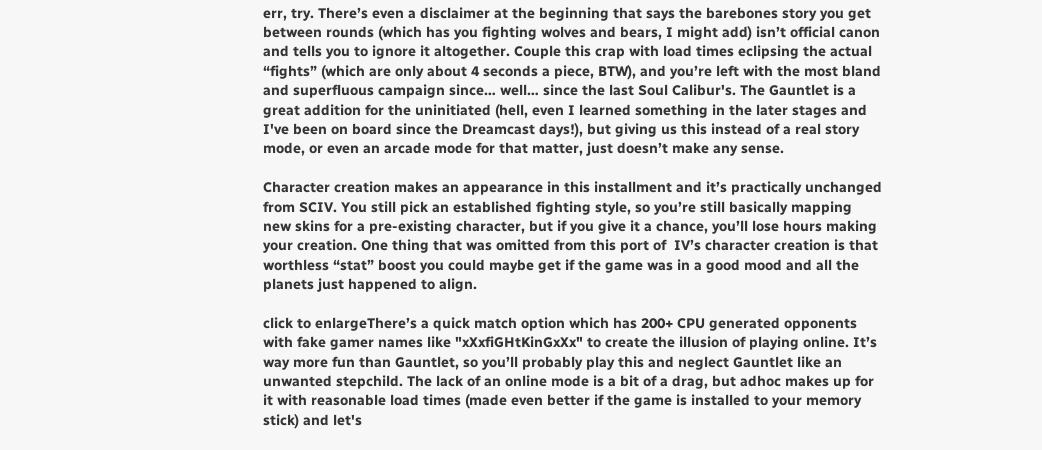err, try. There’s even a disclaimer at the beginning that says the barebones story you get between rounds (which has you fighting wolves and bears, I might add) isn’t official canon and tells you to ignore it altogether. Couple this crap with load times eclipsing the actual “fights” (which are only about 4 seconds a piece, BTW), and you’re left with the most bland and superfluous campaign since… well… since the last Soul Calibur's. The Gauntlet is a great addition for the uninitiated (hell, even I learned something in the later stages and I've been on board since the Dreamcast days!), but giving us this instead of a real story mode, or even an arcade mode for that matter, just doesn’t make any sense.

Character creation makes an appearance in this installment and it’s practically unchanged from SCIV. You still pick an established fighting style, so you’re still basically mapping new skins for a pre-existing character, but if you give it a chance, you’ll lose hours making your creation. One thing that was omitted from this port of  IV’s character creation is that worthless “stat” boost you could maybe get if the game was in a good mood and all the planets just happened to align.

click to enlargeThere’s a quick match option which has 200+ CPU generated opponents with fake gamer names like "xXxfiGHtKinGxXx" to create the illusion of playing online. It’s way more fun than Gauntlet, so you’ll probably play this and neglect Gauntlet like an unwanted stepchild. The lack of an online mode is a bit of a drag, but adhoc makes up for it with reasonable load times (made even better if the game is installed to your memory stick) and let's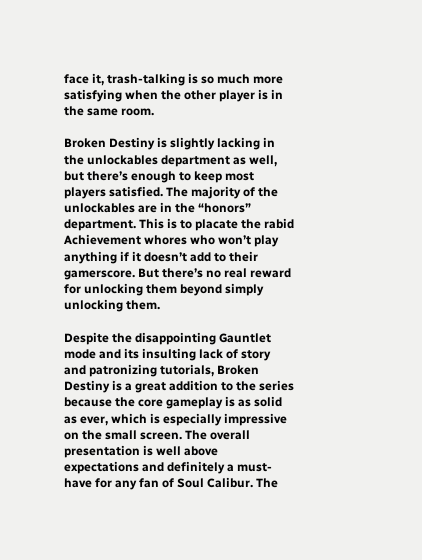face it, trash-talking is so much more satisfying when the other player is in the same room.

Broken Destiny is slightly lacking in the unlockables department as well, but there’s enough to keep most players satisfied. The majority of the unlockables are in the “honors” department. This is to placate the rabid Achievement whores who won’t play anything if it doesn’t add to their gamerscore. But there’s no real reward for unlocking them beyond simply unlocking them.

Despite the disappointing Gauntlet mode and its insulting lack of story and patronizing tutorials, Broken Destiny is a great addition to the series because the core gameplay is as solid as ever, which is especially impressive on the small screen. The overall presentation is well above expectations and definitely a must-have for any fan of Soul Calibur. The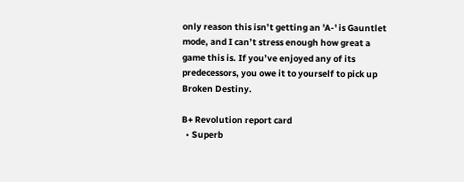only reason this isn’t getting an 'A-' is Gauntlet mode, and I can’t stress enough how great a game this is. If you’ve enjoyed any of its predecessors, you owe it to yourself to pick up Broken Destiny.

B+ Revolution report card
  • Superb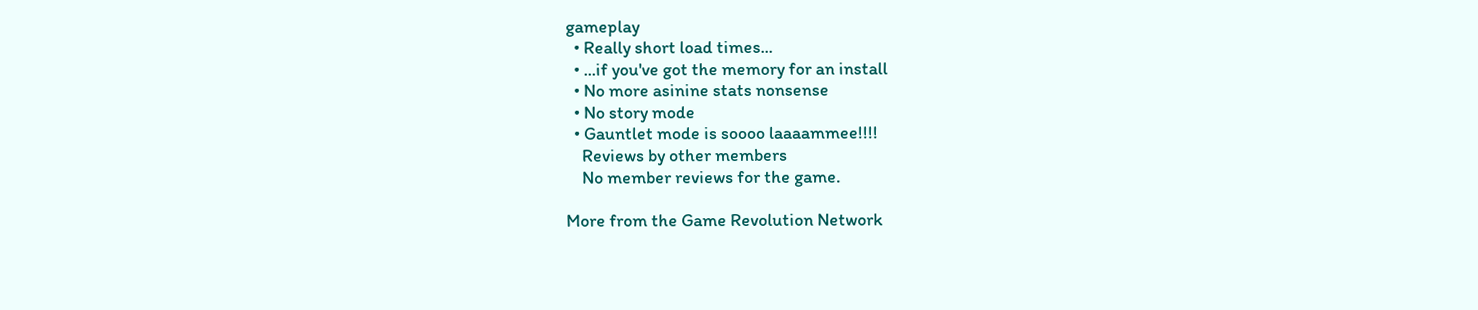gameplay
  • Really short load times...
  • ...if you've got the memory for an install
  • No more asinine stats nonsense
  • No story mode
  • Gauntlet mode is soooo laaaammee!!!!
    Reviews by other members
    No member reviews for the game.

More from the Game Revolution Network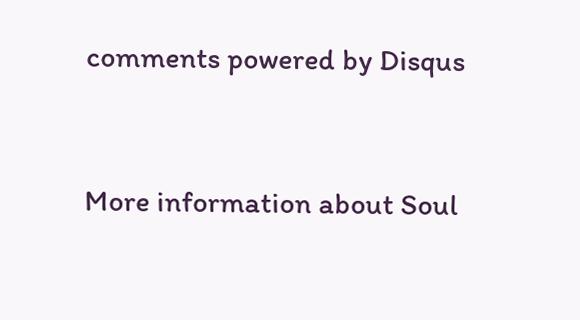comments powered by Disqus


More information about Soul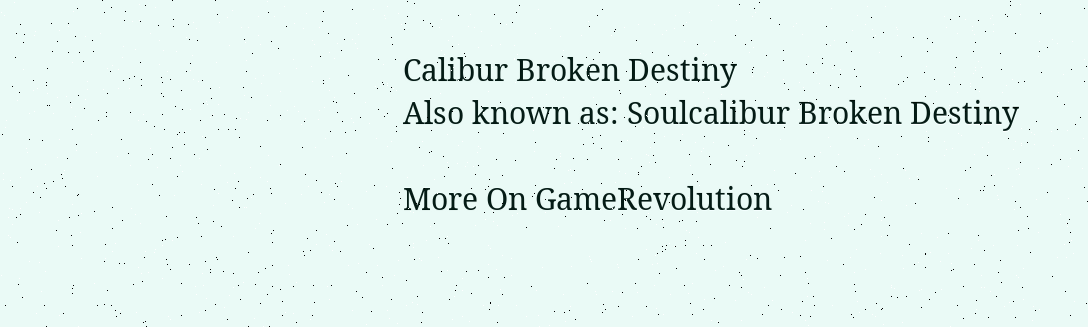Calibur Broken Destiny
Also known as: Soulcalibur Broken Destiny

More On GameRevolution